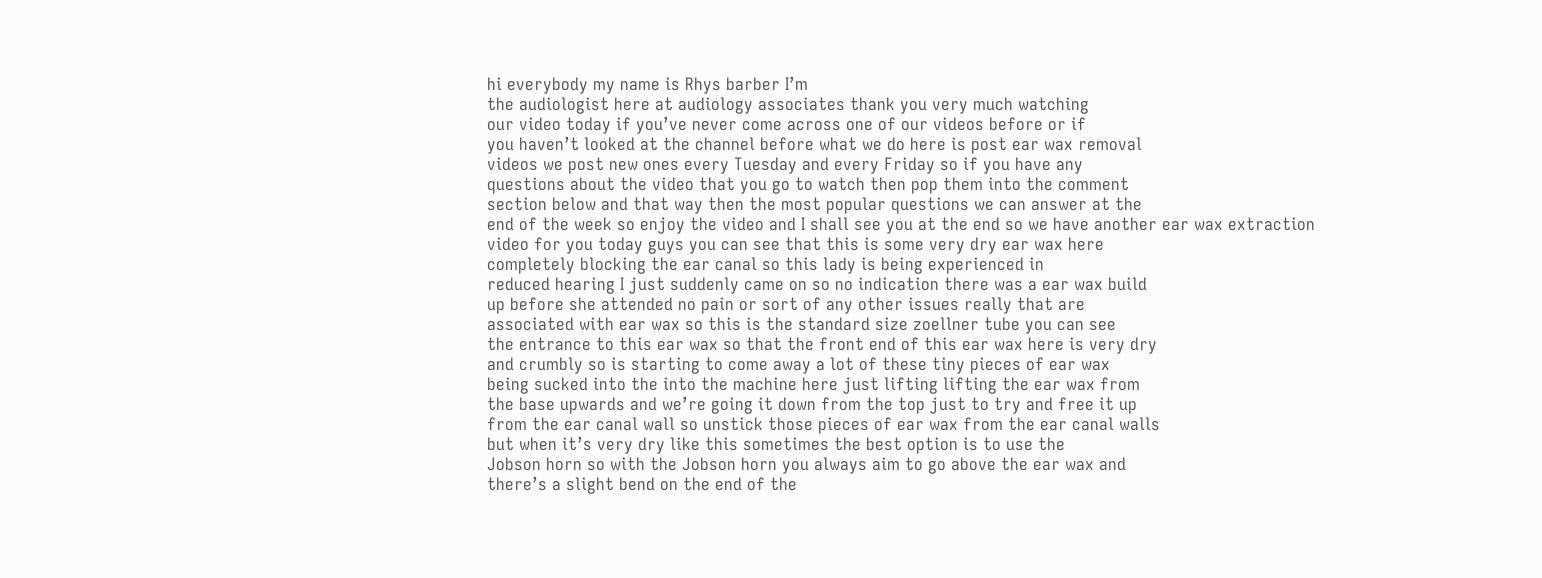hi everybody my name is Rhys barber I’m
the audiologist here at audiology associates thank you very much watching
our video today if you’ve never come across one of our videos before or if
you haven’t looked at the channel before what we do here is post ear wax removal
videos we post new ones every Tuesday and every Friday so if you have any
questions about the video that you go to watch then pop them into the comment
section below and that way then the most popular questions we can answer at the
end of the week so enjoy the video and I shall see you at the end so we have another ear wax extraction
video for you today guys you can see that this is some very dry ear wax here
completely blocking the ear canal so this lady is being experienced in
reduced hearing I just suddenly came on so no indication there was a ear wax build
up before she attended no pain or sort of any other issues really that are
associated with ear wax so this is the standard size zoellner tube you can see
the entrance to this ear wax so that the front end of this ear wax here is very dry
and crumbly so is starting to come away a lot of these tiny pieces of ear wax
being sucked into the into the machine here just lifting lifting the ear wax from
the base upwards and we’re going it down from the top just to try and free it up
from the ear canal wall so unstick those pieces of ear wax from the ear canal walls
but when it’s very dry like this sometimes the best option is to use the
Jobson horn so with the Jobson horn you always aim to go above the ear wax and
there’s a slight bend on the end of the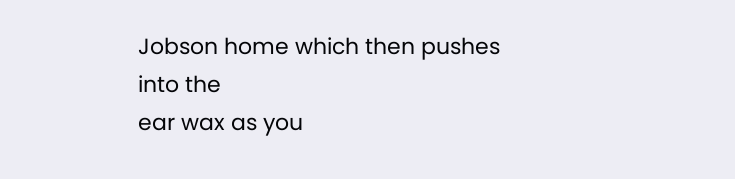Jobson home which then pushes into the
ear wax as you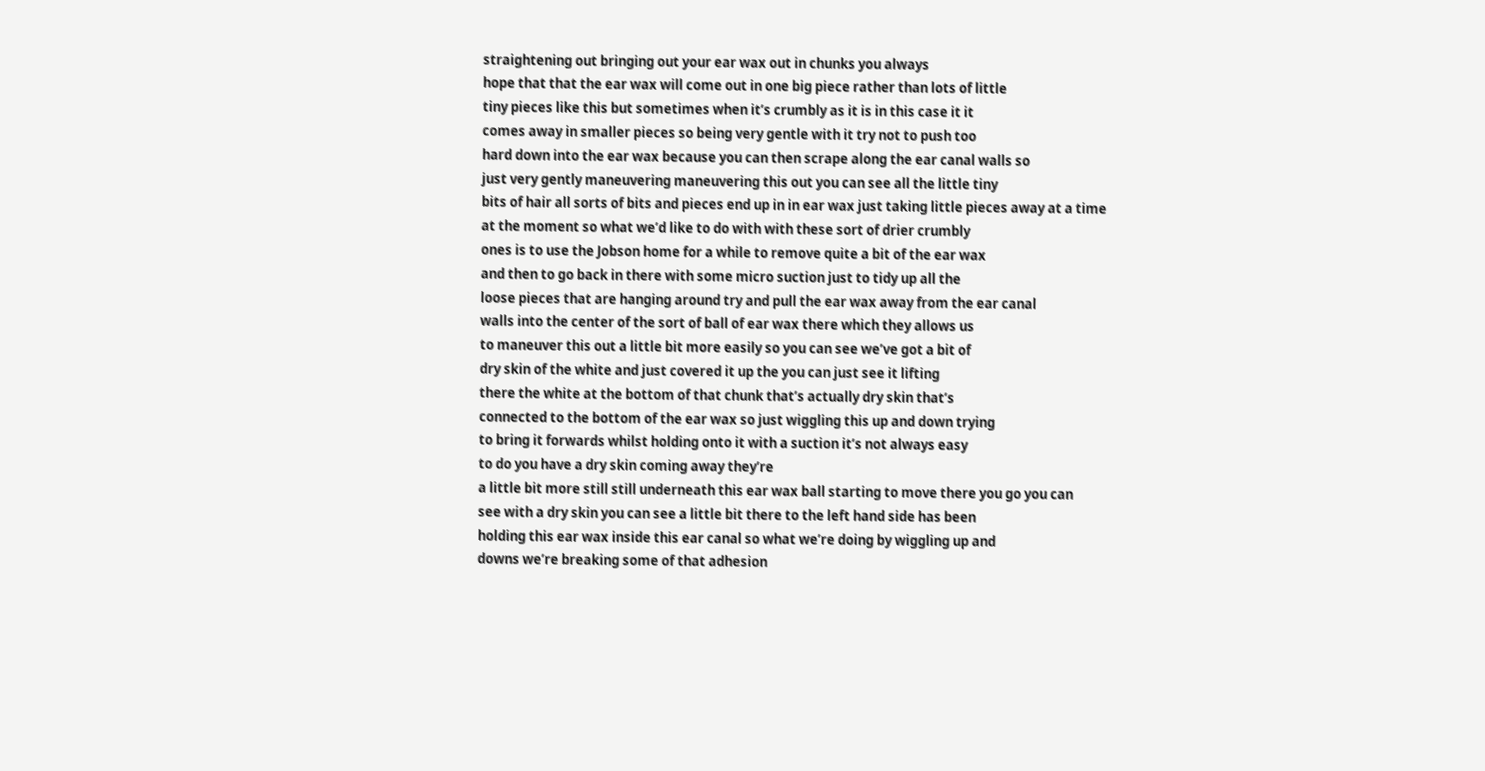straightening out bringing out your ear wax out in chunks you always
hope that that the ear wax will come out in one big piece rather than lots of little
tiny pieces like this but sometimes when it’s crumbly as it is in this case it it
comes away in smaller pieces so being very gentle with it try not to push too
hard down into the ear wax because you can then scrape along the ear canal walls so
just very gently maneuvering maneuvering this out you can see all the little tiny
bits of hair all sorts of bits and pieces end up in in ear wax just taking little pieces away at a time
at the moment so what we’d like to do with with these sort of drier crumbly
ones is to use the Jobson home for a while to remove quite a bit of the ear wax
and then to go back in there with some micro suction just to tidy up all the
loose pieces that are hanging around try and pull the ear wax away from the ear canal
walls into the center of the sort of ball of ear wax there which they allows us
to maneuver this out a little bit more easily so you can see we’ve got a bit of
dry skin of the white and just covered it up the you can just see it lifting
there the white at the bottom of that chunk that’s actually dry skin that’s
connected to the bottom of the ear wax so just wiggling this up and down trying
to bring it forwards whilst holding onto it with a suction it’s not always easy
to do you have a dry skin coming away they’re
a little bit more still still underneath this ear wax ball starting to move there you go you can
see with a dry skin you can see a little bit there to the left hand side has been
holding this ear wax inside this ear canal so what we’re doing by wiggling up and
downs we’re breaking some of that adhesion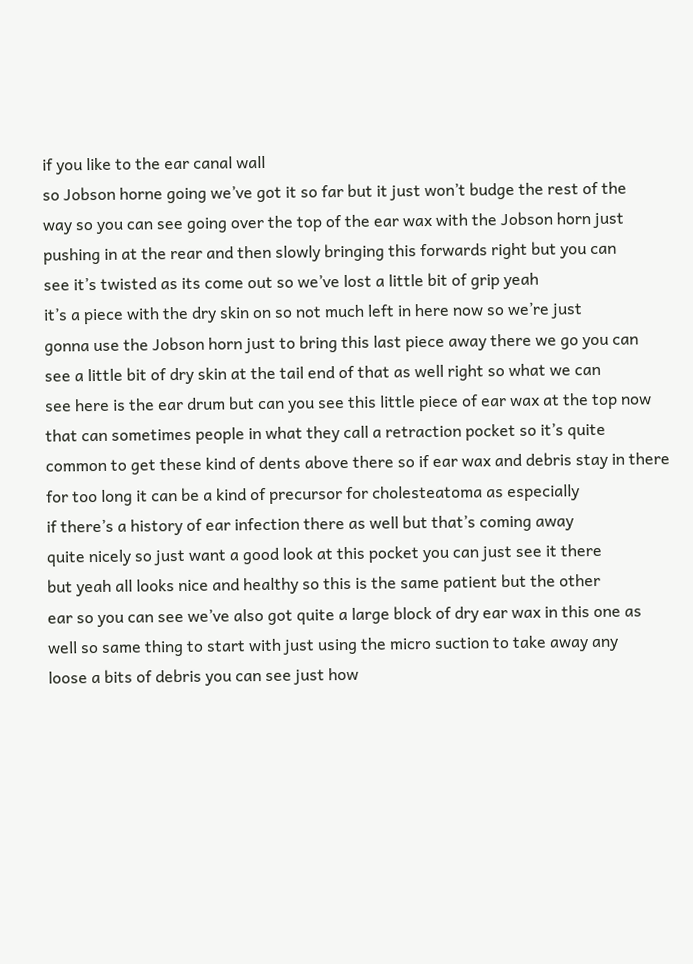if you like to the ear canal wall
so Jobson horne going we’ve got it so far but it just won’t budge the rest of the
way so you can see going over the top of the ear wax with the Jobson horn just
pushing in at the rear and then slowly bringing this forwards right but you can
see it’s twisted as its come out so we’ve lost a little bit of grip yeah
it’s a piece with the dry skin on so not much left in here now so we’re just
gonna use the Jobson horn just to bring this last piece away there we go you can
see a little bit of dry skin at the tail end of that as well right so what we can
see here is the ear drum but can you see this little piece of ear wax at the top now
that can sometimes people in what they call a retraction pocket so it’s quite
common to get these kind of dents above there so if ear wax and debris stay in there
for too long it can be a kind of precursor for cholesteatoma as especially
if there’s a history of ear infection there as well but that’s coming away
quite nicely so just want a good look at this pocket you can just see it there
but yeah all looks nice and healthy so this is the same patient but the other
ear so you can see we’ve also got quite a large block of dry ear wax in this one as
well so same thing to start with just using the micro suction to take away any
loose a bits of debris you can see just how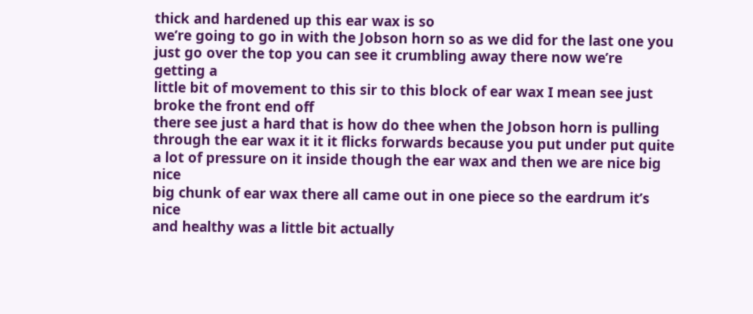thick and hardened up this ear wax is so
we’re going to go in with the Jobson horn so as we did for the last one you
just go over the top you can see it crumbling away there now we’re getting a
little bit of movement to this sir to this block of ear wax I mean see just broke the front end off
there see just a hard that is how do thee when the Jobson horn is pulling
through the ear wax it it it flicks forwards because you put under put quite
a lot of pressure on it inside though the ear wax and then we are nice big nice
big chunk of ear wax there all came out in one piece so the eardrum it’s nice
and healthy was a little bit actually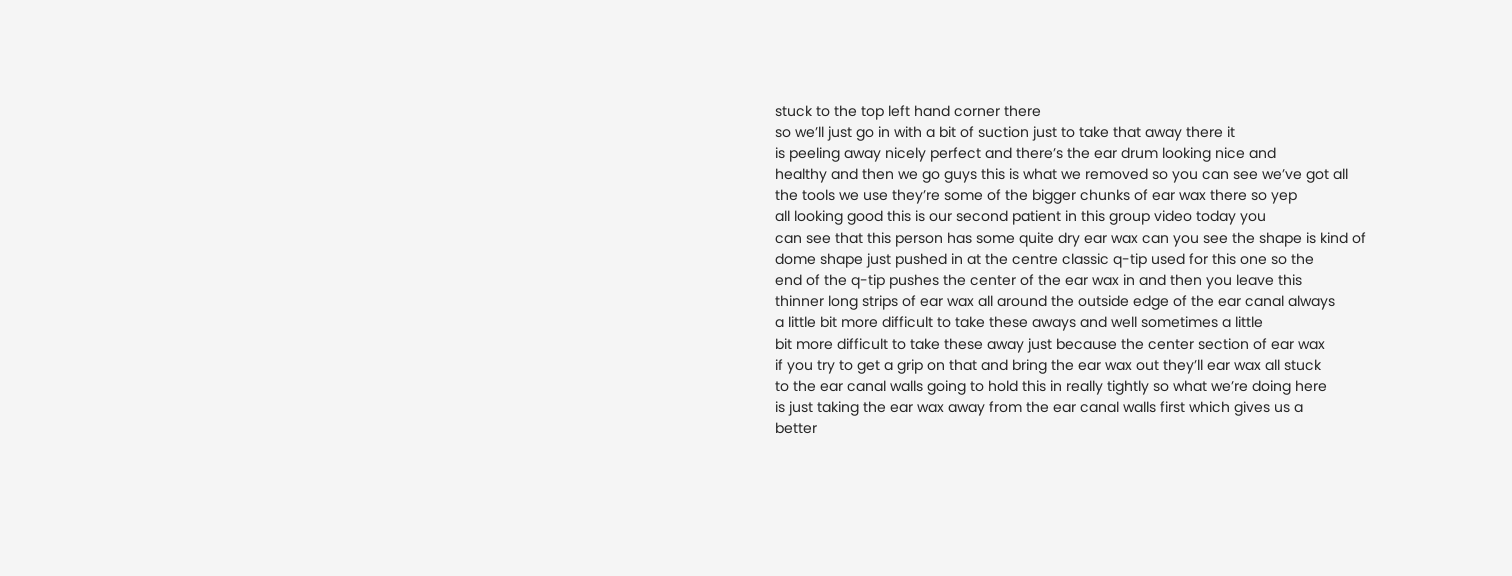stuck to the top left hand corner there
so we’ll just go in with a bit of suction just to take that away there it
is peeling away nicely perfect and there’s the ear drum looking nice and
healthy and then we go guys this is what we removed so you can see we’ve got all
the tools we use they’re some of the bigger chunks of ear wax there so yep
all looking good this is our second patient in this group video today you
can see that this person has some quite dry ear wax can you see the shape is kind of
dome shape just pushed in at the centre classic q-tip used for this one so the
end of the q-tip pushes the center of the ear wax in and then you leave this
thinner long strips of ear wax all around the outside edge of the ear canal always
a little bit more difficult to take these aways and well sometimes a little
bit more difficult to take these away just because the center section of ear wax
if you try to get a grip on that and bring the ear wax out they’ll ear wax all stuck
to the ear canal walls going to hold this in really tightly so what we’re doing here
is just taking the ear wax away from the ear canal walls first which gives us a
better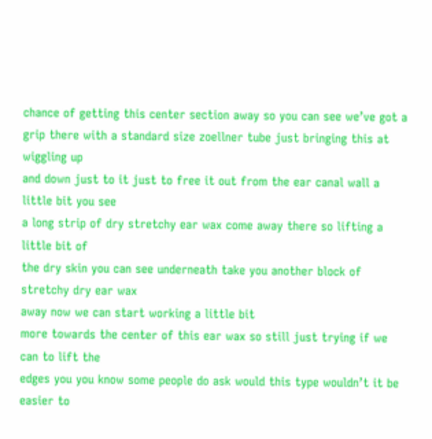chance of getting this center section away so you can see we’ve got a
grip there with a standard size zoellner tube just bringing this at wiggling up
and down just to it just to free it out from the ear canal wall a little bit you see
a long strip of dry stretchy ear wax come away there so lifting a little bit of
the dry skin you can see underneath take you another block of stretchy dry ear wax
away now we can start working a little bit
more towards the center of this ear wax so still just trying if we can to lift the
edges you you know some people do ask would this type wouldn’t it be easier to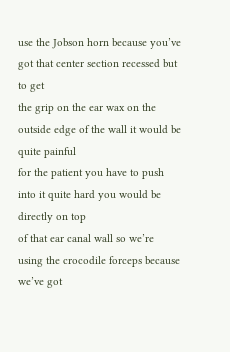use the Jobson horn because you’ve got that center section recessed but to get
the grip on the ear wax on the outside edge of the wall it would be quite painful
for the patient you have to push into it quite hard you would be directly on top
of that ear canal wall so we’re using the crocodile forceps because we’ve got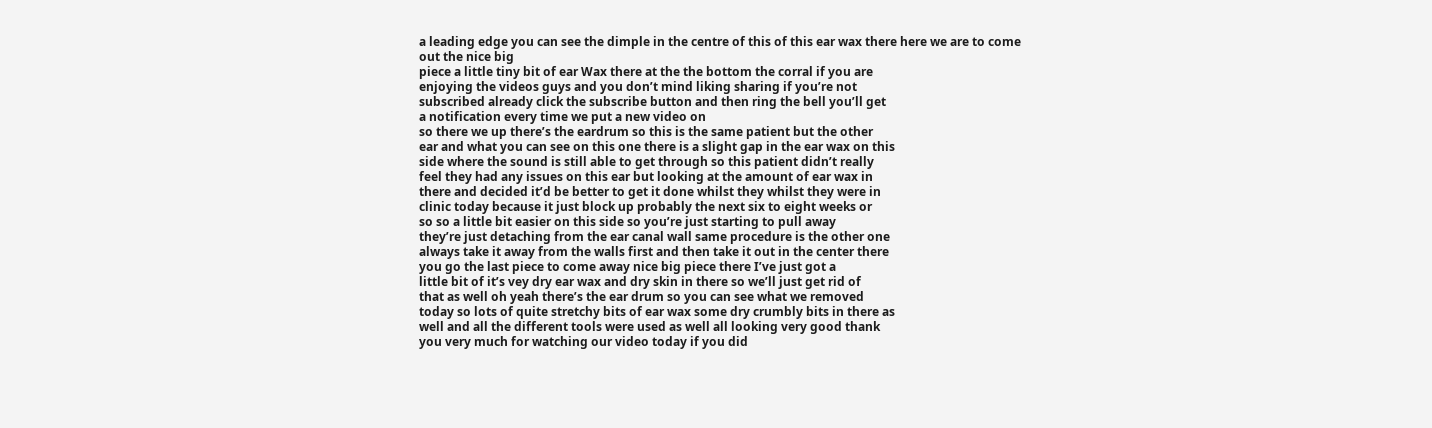a leading edge you can see the dimple in the centre of this of this ear wax there here we are to come out the nice big
piece a little tiny bit of ear Wax there at the the bottom the corral if you are
enjoying the videos guys and you don’t mind liking sharing if you’re not
subscribed already click the subscribe button and then ring the bell you’ll get
a notification every time we put a new video on
so there we up there’s the eardrum so this is the same patient but the other
ear and what you can see on this one there is a slight gap in the ear wax on this
side where the sound is still able to get through so this patient didn’t really
feel they had any issues on this ear but looking at the amount of ear wax in
there and decided it’d be better to get it done whilst they whilst they were in
clinic today because it just block up probably the next six to eight weeks or
so so a little bit easier on this side so you’re just starting to pull away
they’re just detaching from the ear canal wall same procedure is the other one
always take it away from the walls first and then take it out in the center there
you go the last piece to come away nice big piece there I’ve just got a
little bit of it’s vey dry ear wax and dry skin in there so we’ll just get rid of
that as well oh yeah there’s the ear drum so you can see what we removed
today so lots of quite stretchy bits of ear wax some dry crumbly bits in there as
well and all the different tools were used as well all looking very good thank
you very much for watching our video today if you did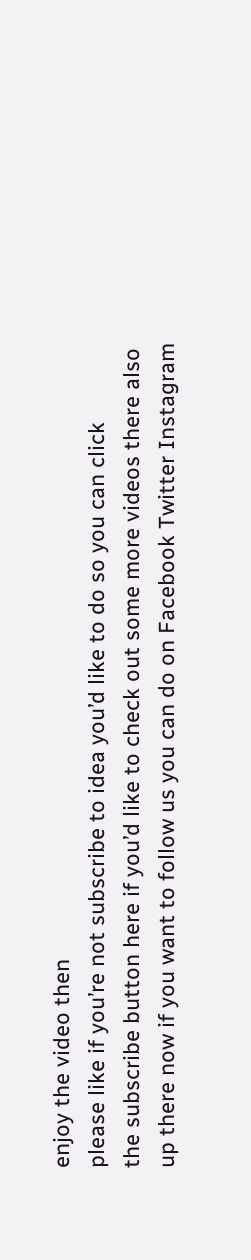enjoy the video then
please like if you’re not subscribe to idea you’d like to do so you can click
the subscribe button here if you’d like to check out some more videos there also
up there now if you want to follow us you can do on Facebook Twitter Instagram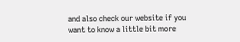and also check our website if you want to know a little bit more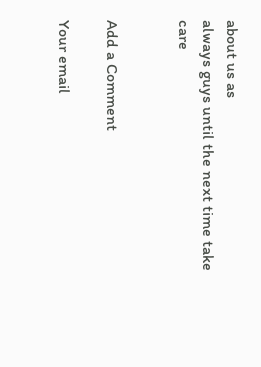about us as
always guys until the next time take care


Add a Comment

Your email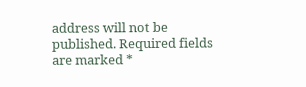address will not be published. Required fields are marked *